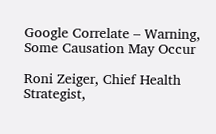Google Correlate – Warning, Some Causation May Occur

Roni Zeiger, Chief Health Strategist,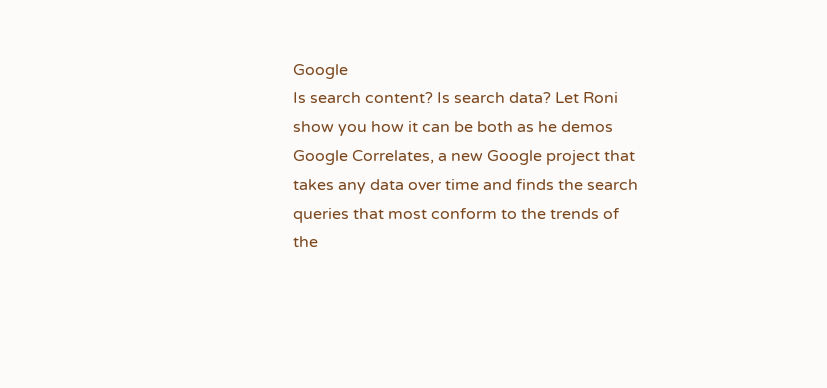Google
Is search content? Is search data? Let Roni show you how it can be both as he demos Google Correlates, a new Google project that takes any data over time and finds the search queries that most conform to the trends of the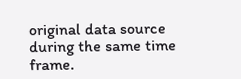original data source during the same time frame.